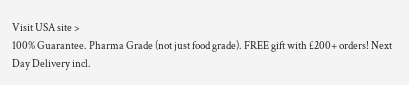Visit USA site >
100% Guarantee. Pharma Grade (not just food grade). FREE gift with £200+ orders! Next Day Delivery incl.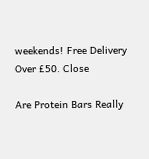weekends! Free Delivery Over £50. Close

Are Protein Bars Really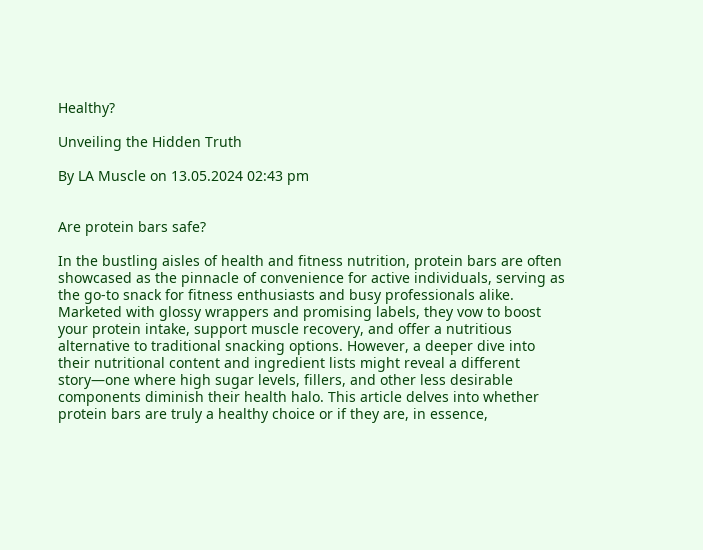Healthy?

Unveiling the Hidden Truth

By LA Muscle on 13.05.2024 02:43 pm


Are protein bars safe?

In the bustling aisles of health and fitness nutrition, protein bars are often showcased as the pinnacle of convenience for active individuals, serving as the go-to snack for fitness enthusiasts and busy professionals alike. Marketed with glossy wrappers and promising labels, they vow to boost your protein intake, support muscle recovery, and offer a nutritious alternative to traditional snacking options. However, a deeper dive into their nutritional content and ingredient lists might reveal a different story—one where high sugar levels, fillers, and other less desirable components diminish their health halo. This article delves into whether protein bars are truly a healthy choice or if they are, in essence,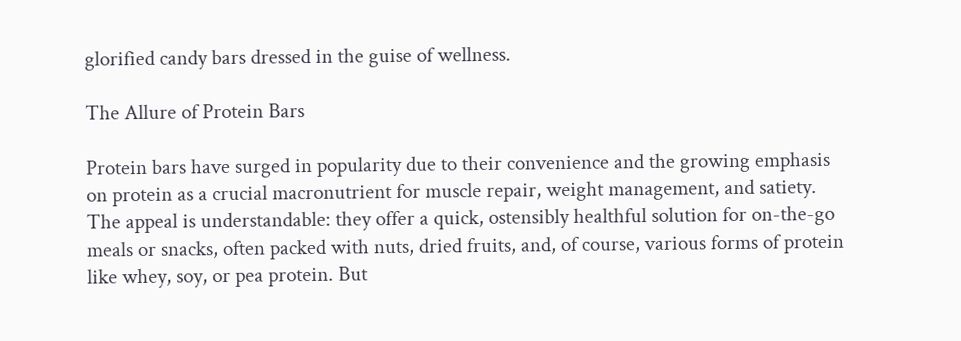glorified candy bars dressed in the guise of wellness.

The Allure of Protein Bars

Protein bars have surged in popularity due to their convenience and the growing emphasis on protein as a crucial macronutrient for muscle repair, weight management, and satiety. The appeal is understandable: they offer a quick, ostensibly healthful solution for on-the-go meals or snacks, often packed with nuts, dried fruits, and, of course, various forms of protein like whey, soy, or pea protein. But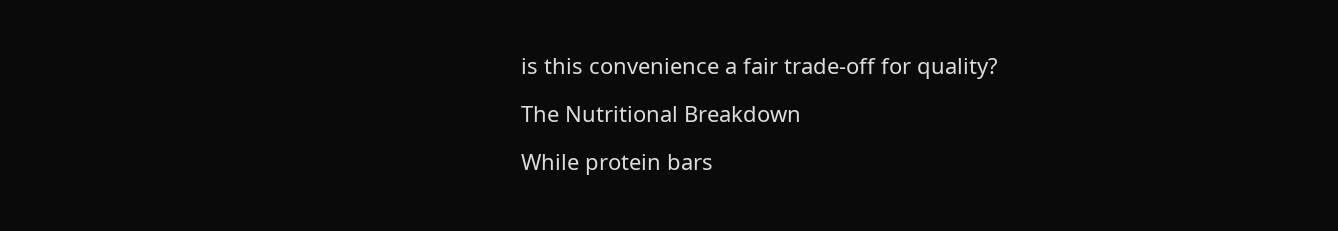is this convenience a fair trade-off for quality?

The Nutritional Breakdown

While protein bars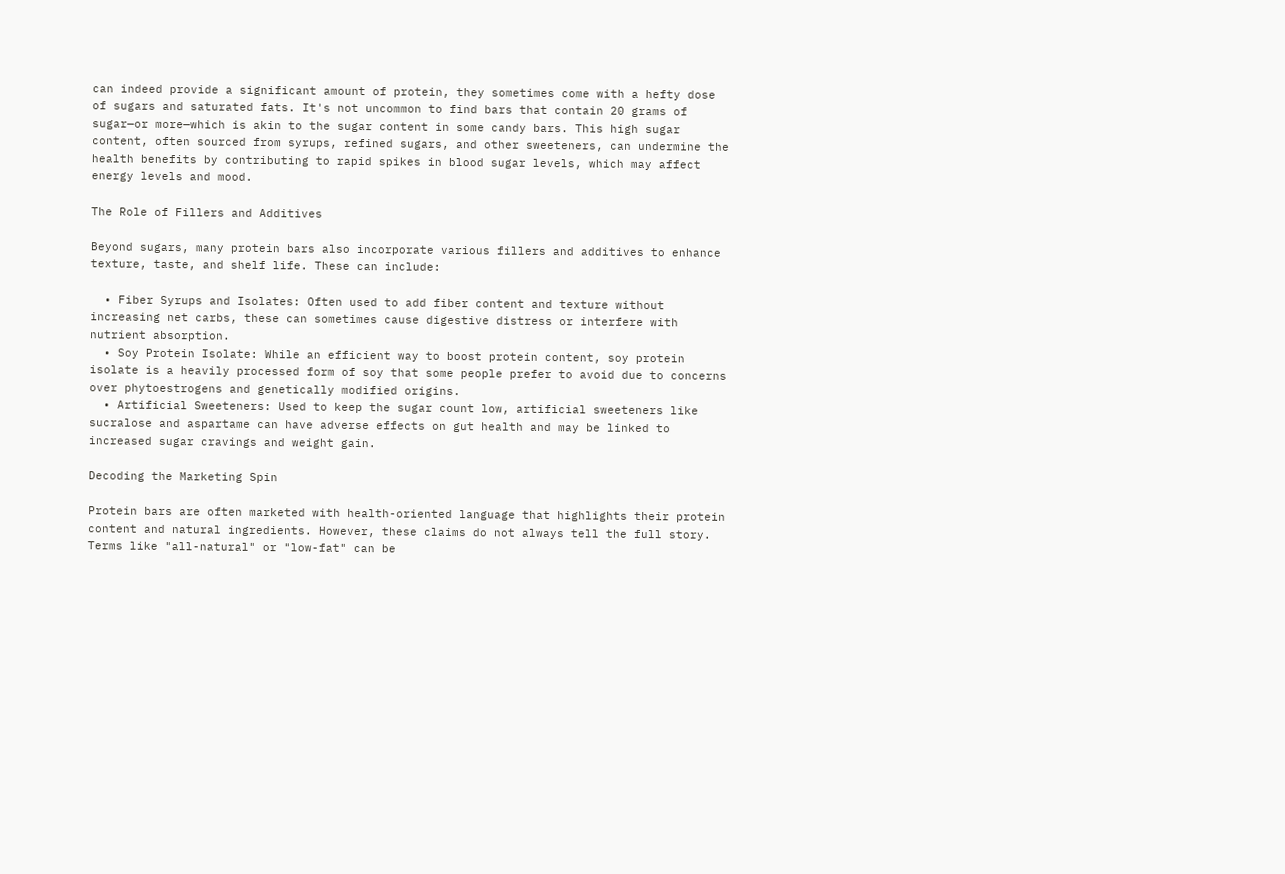can indeed provide a significant amount of protein, they sometimes come with a hefty dose of sugars and saturated fats. It's not uncommon to find bars that contain 20 grams of sugar—or more—which is akin to the sugar content in some candy bars. This high sugar content, often sourced from syrups, refined sugars, and other sweeteners, can undermine the health benefits by contributing to rapid spikes in blood sugar levels, which may affect energy levels and mood.

The Role of Fillers and Additives

Beyond sugars, many protein bars also incorporate various fillers and additives to enhance texture, taste, and shelf life. These can include:

  • Fiber Syrups and Isolates: Often used to add fiber content and texture without increasing net carbs, these can sometimes cause digestive distress or interfere with nutrient absorption.
  • Soy Protein Isolate: While an efficient way to boost protein content, soy protein isolate is a heavily processed form of soy that some people prefer to avoid due to concerns over phytoestrogens and genetically modified origins.
  • Artificial Sweeteners: Used to keep the sugar count low, artificial sweeteners like sucralose and aspartame can have adverse effects on gut health and may be linked to increased sugar cravings and weight gain.

Decoding the Marketing Spin

Protein bars are often marketed with health-oriented language that highlights their protein content and natural ingredients. However, these claims do not always tell the full story. Terms like "all-natural" or "low-fat" can be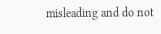misleading and do not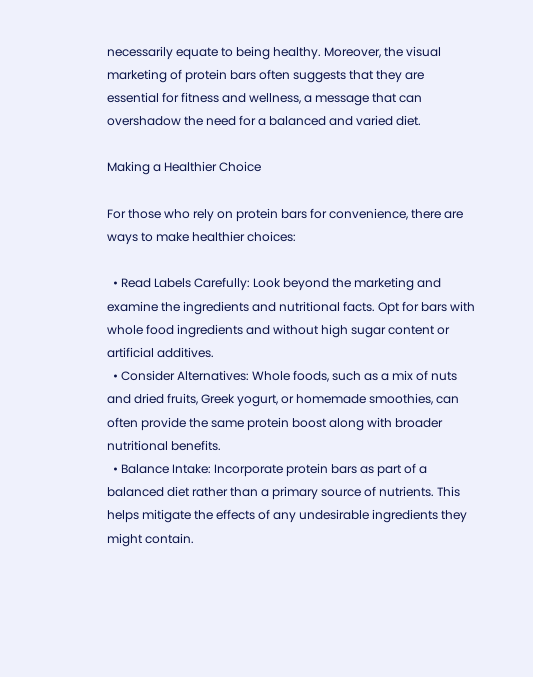necessarily equate to being healthy. Moreover, the visual marketing of protein bars often suggests that they are essential for fitness and wellness, a message that can overshadow the need for a balanced and varied diet.

Making a Healthier Choice

For those who rely on protein bars for convenience, there are ways to make healthier choices:

  • Read Labels Carefully: Look beyond the marketing and examine the ingredients and nutritional facts. Opt for bars with whole food ingredients and without high sugar content or artificial additives.
  • Consider Alternatives: Whole foods, such as a mix of nuts and dried fruits, Greek yogurt, or homemade smoothies, can often provide the same protein boost along with broader nutritional benefits.
  • Balance Intake: Incorporate protein bars as part of a balanced diet rather than a primary source of nutrients. This helps mitigate the effects of any undesirable ingredients they might contain.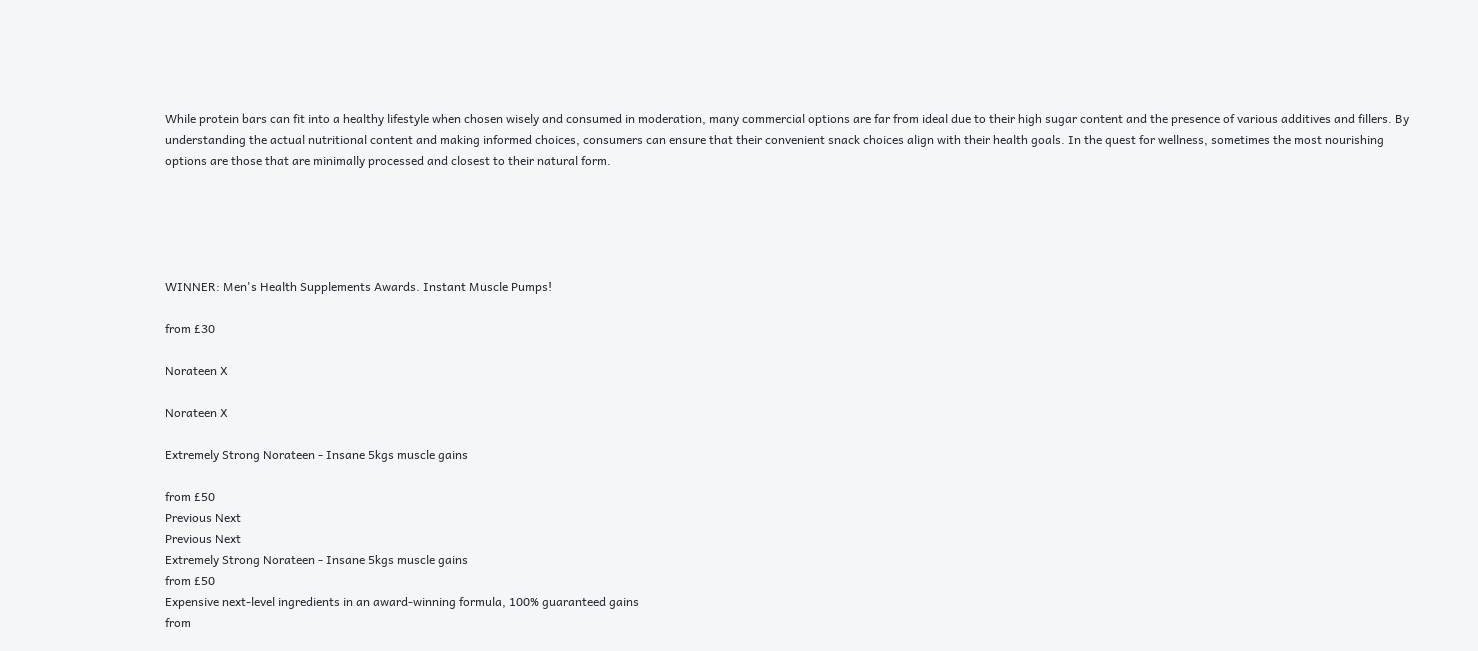While protein bars can fit into a healthy lifestyle when chosen wisely and consumed in moderation, many commercial options are far from ideal due to their high sugar content and the presence of various additives and fillers. By understanding the actual nutritional content and making informed choices, consumers can ensure that their convenient snack choices align with their health goals. In the quest for wellness, sometimes the most nourishing options are those that are minimally processed and closest to their natural form.





WINNER: Men's Health Supplements Awards. Instant Muscle Pumps!

from £30

Norateen X

Norateen X

Extremely Strong Norateen - Insane 5kgs muscle gains

from £50
Previous Next
Previous Next
Extremely Strong Norateen - Insane 5kgs muscle gains
from £50
Expensive next-level ingredients in an award-winning formula, 100% guaranteed gains
from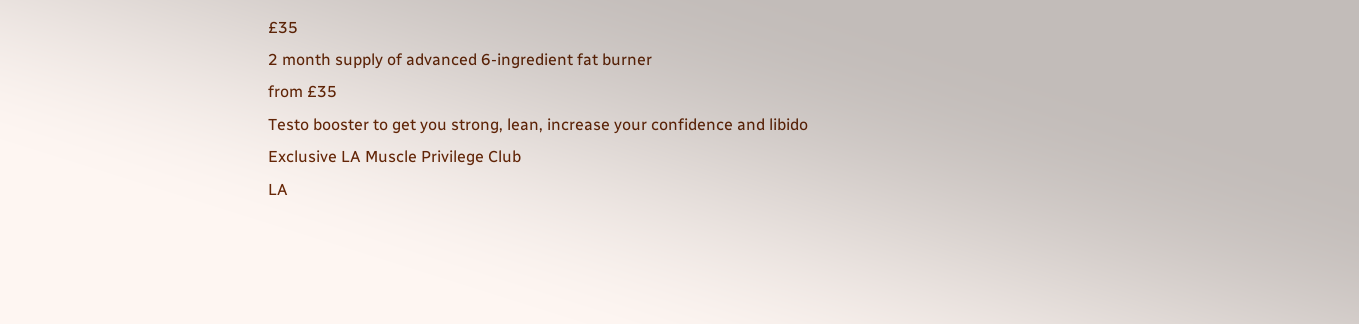£35
2 month supply of advanced 6-ingredient fat burner
from £35
Testo booster to get you strong, lean, increase your confidence and libido
Exclusive LA Muscle Privilege Club
LA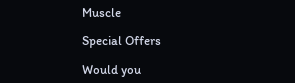Muscle

Special Offers

Would you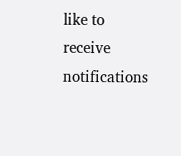like to receive notifications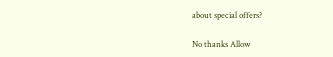about special offers?

No thanks Allow